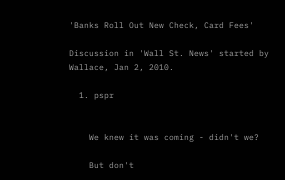'Banks Roll Out New Check, Card Fees'

Discussion in 'Wall St. News' started by Wallace, Jan 2, 2010.

  1. pspr


    We knew it was coming - didn't we?

    But don't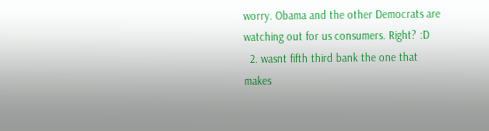worry. Obama and the other Democrats are watching out for us consumers. Right? :D
  2. wasnt fifth third bank the one that makes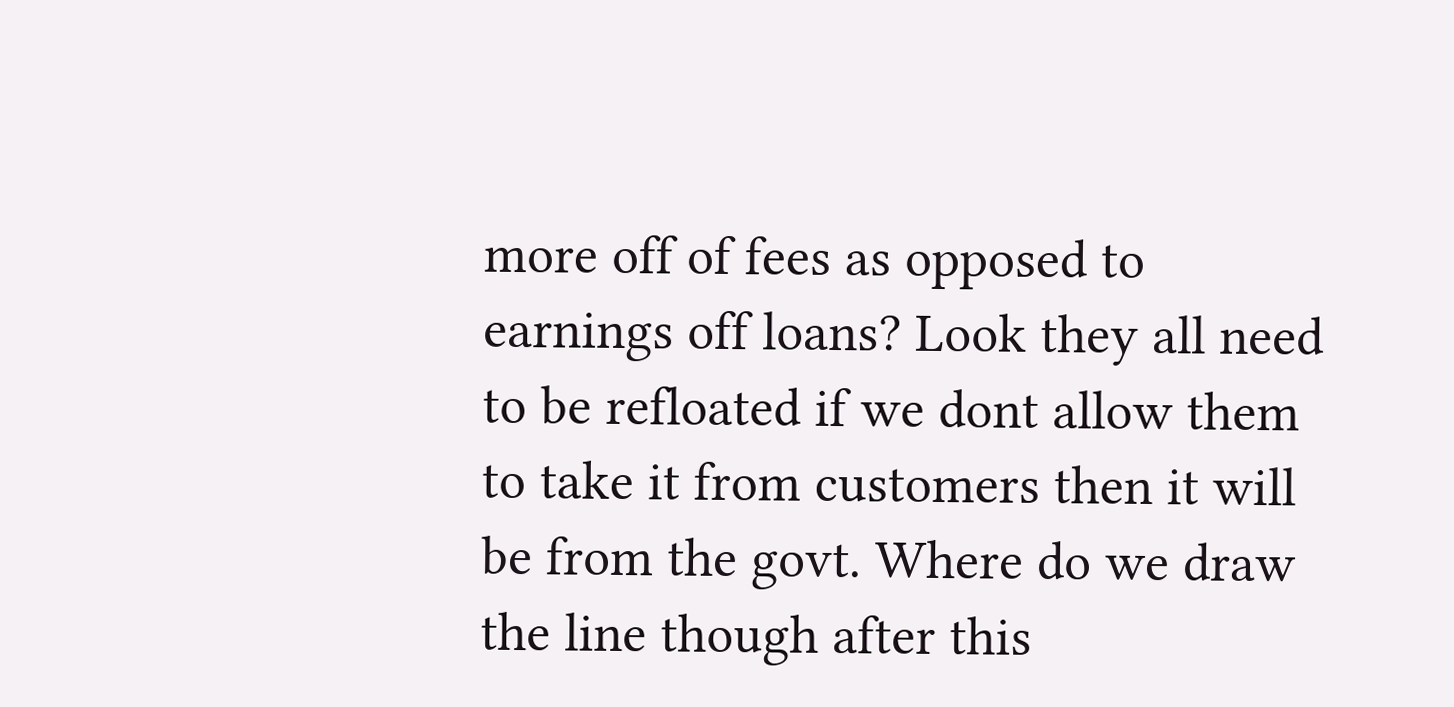more off of fees as opposed to earnings off loans? Look they all need to be refloated if we dont allow them to take it from customers then it will be from the govt. Where do we draw the line though after this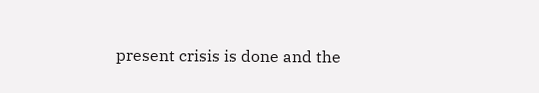present crisis is done and the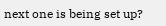next one is being set up?